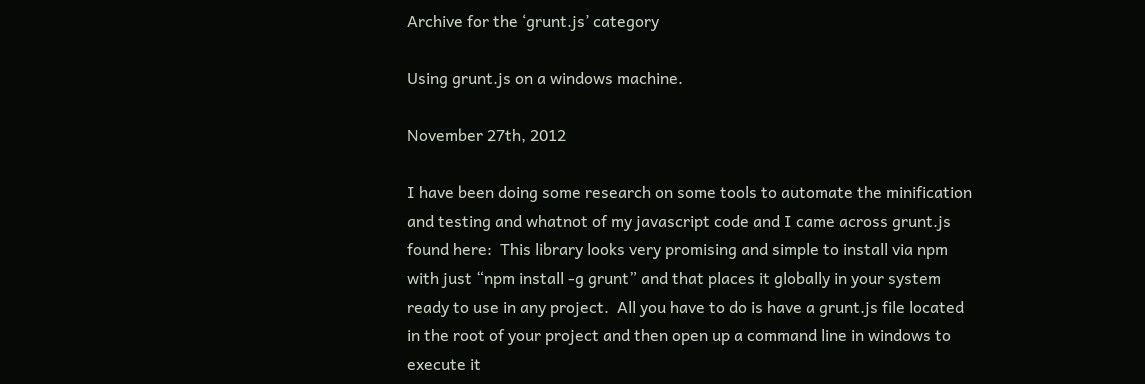Archive for the ‘grunt.js’ category

Using grunt.js on a windows machine.

November 27th, 2012

I have been doing some research on some tools to automate the minification and testing and whatnot of my javascript code and I came across grunt.js found here:  This library looks very promising and simple to install via npm with just “npm install -g grunt” and that places it globally in your system ready to use in any project.  All you have to do is have a grunt.js file located in the root of your project and then open up a command line in windows to execute it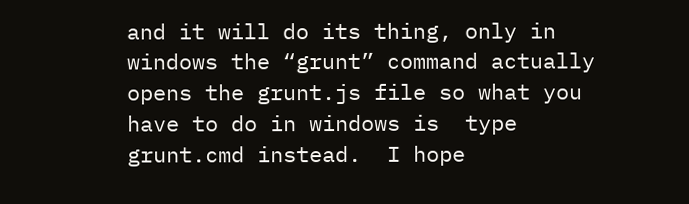and it will do its thing, only in windows the “grunt” command actually opens the grunt.js file so what you have to do in windows is  type grunt.cmd instead.  I hope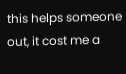this helps someone out, it cost me a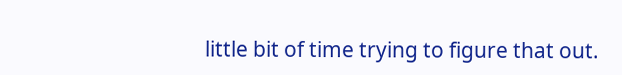little bit of time trying to figure that out.